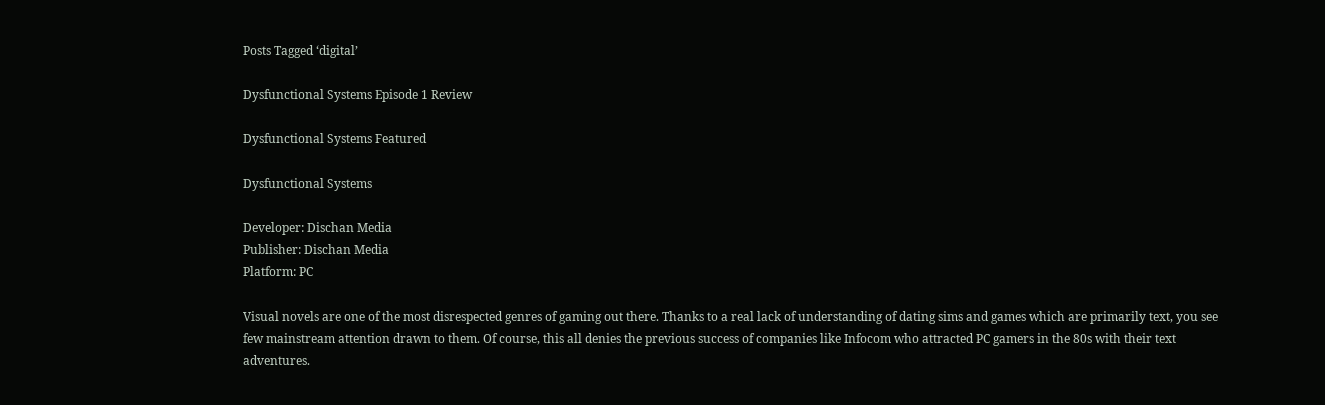Posts Tagged ‘digital’

Dysfunctional Systems Episode 1 Review

Dysfunctional Systems Featured

Dysfunctional Systems

Developer: Dischan Media
Publisher: Dischan Media
Platform: PC

Visual novels are one of the most disrespected genres of gaming out there. Thanks to a real lack of understanding of dating sims and games which are primarily text, you see few mainstream attention drawn to them. Of course, this all denies the previous success of companies like Infocom who attracted PC gamers in the 80s with their text adventures.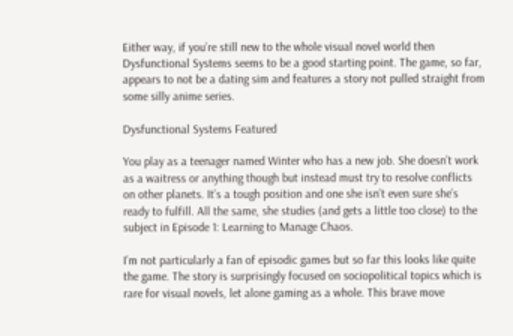Either way, if you’re still new to the whole visual novel world then Dysfunctional Systems seems to be a good starting point. The game, so far, appears to not be a dating sim and features a story not pulled straight from some silly anime series.

Dysfunctional Systems Featured

You play as a teenager named Winter who has a new job. She doesn’t work as a waitress or anything though but instead must try to resolve conflicts on other planets. It’s a tough position and one she isn’t even sure she’s ready to fulfill. All the same, she studies (and gets a little too close) to the subject in Episode 1: Learning to Manage Chaos.

I’m not particularly a fan of episodic games but so far this looks like quite the game. The story is surprisingly focused on sociopolitical topics which is rare for visual novels, let alone gaming as a whole. This brave move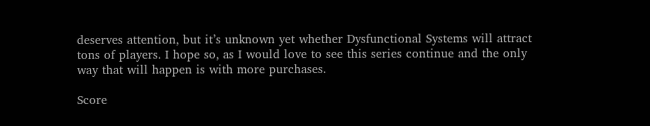deserves attention, but it’s unknown yet whether Dysfunctional Systems will attract tons of players. I hope so, as I would love to see this series continue and the only way that will happen is with more purchases.

Score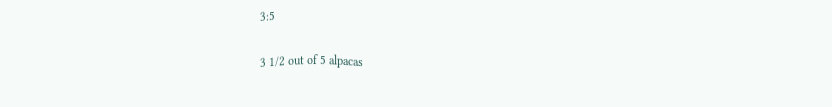3:5

3 1/2 out of 5 alpacas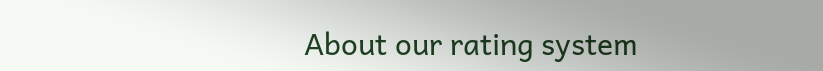About our rating system